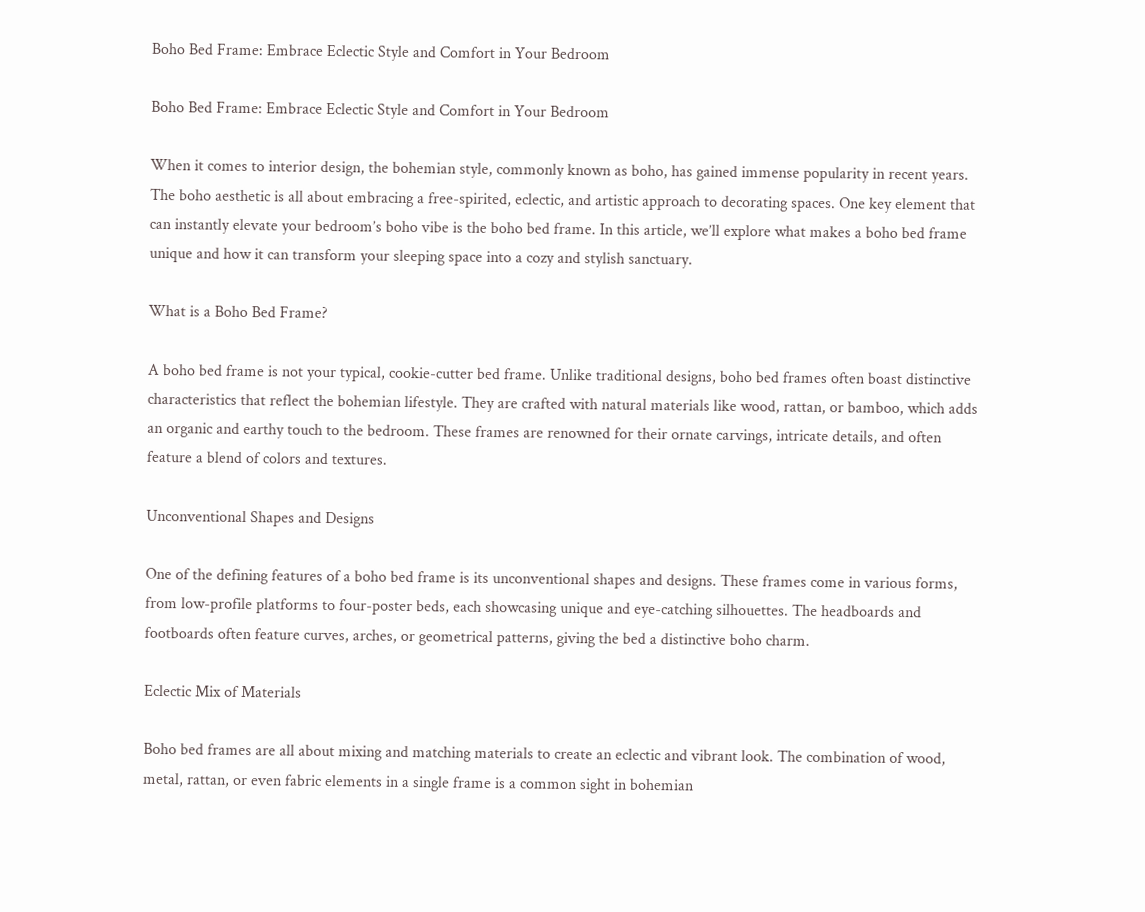Boho Bed Frame: Embrace Eclectic Style and Comfort in Your Bedroom

Boho Bed Frame: Embrace Eclectic Style and Comfort in Your Bedroom

When it comes to interior design, the bohemian style, commonly known as boho, has gained immense popularity in recent years. The boho aesthetic is all about embracing a free-spirited, eclectic, and artistic approach to decorating spaces. One key element that can instantly elevate your bedroom’s boho vibe is the boho bed frame. In this article, we’ll explore what makes a boho bed frame unique and how it can transform your sleeping space into a cozy and stylish sanctuary.

What is a Boho Bed Frame?

A boho bed frame is not your typical, cookie-cutter bed frame. Unlike traditional designs, boho bed frames often boast distinctive characteristics that reflect the bohemian lifestyle. They are crafted with natural materials like wood, rattan, or bamboo, which adds an organic and earthy touch to the bedroom. These frames are renowned for their ornate carvings, intricate details, and often feature a blend of colors and textures.

Unconventional Shapes and Designs

One of the defining features of a boho bed frame is its unconventional shapes and designs. These frames come in various forms, from low-profile platforms to four-poster beds, each showcasing unique and eye-catching silhouettes. The headboards and footboards often feature curves, arches, or geometrical patterns, giving the bed a distinctive boho charm.

Eclectic Mix of Materials

Boho bed frames are all about mixing and matching materials to create an eclectic and vibrant look. The combination of wood, metal, rattan, or even fabric elements in a single frame is a common sight in bohemian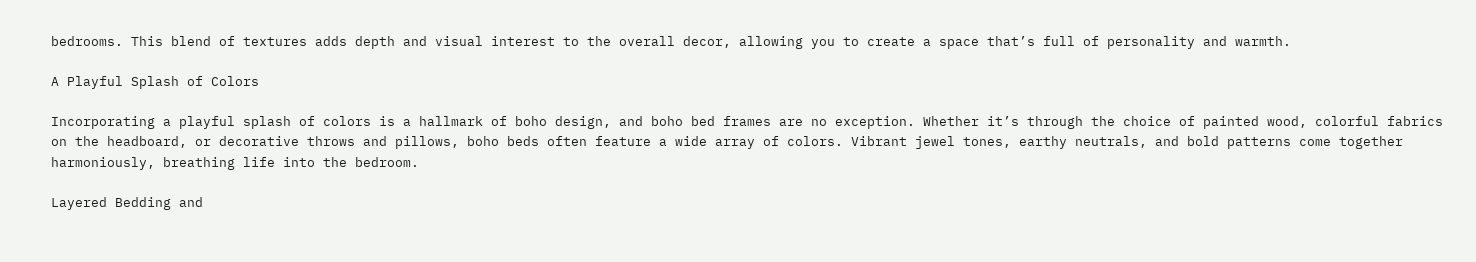bedrooms. This blend of textures adds depth and visual interest to the overall decor, allowing you to create a space that’s full of personality and warmth.

A Playful Splash of Colors

Incorporating a playful splash of colors is a hallmark of boho design, and boho bed frames are no exception. Whether it’s through the choice of painted wood, colorful fabrics on the headboard, or decorative throws and pillows, boho beds often feature a wide array of colors. Vibrant jewel tones, earthy neutrals, and bold patterns come together harmoniously, breathing life into the bedroom.

Layered Bedding and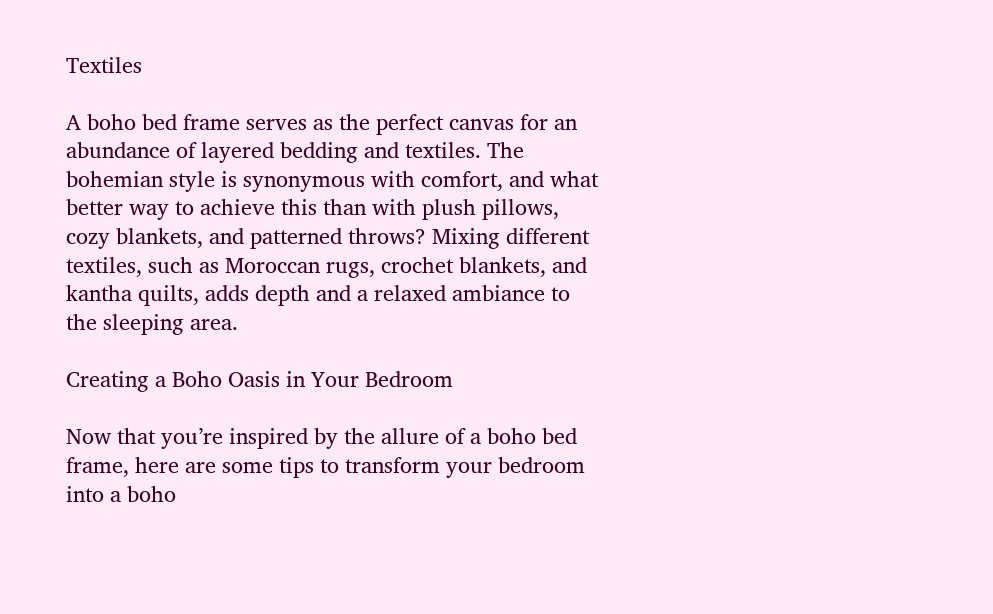Textiles

A boho bed frame serves as the perfect canvas for an abundance of layered bedding and textiles. The bohemian style is synonymous with comfort, and what better way to achieve this than with plush pillows, cozy blankets, and patterned throws? Mixing different textiles, such as Moroccan rugs, crochet blankets, and kantha quilts, adds depth and a relaxed ambiance to the sleeping area.

Creating a Boho Oasis in Your Bedroom

Now that you’re inspired by the allure of a boho bed frame, here are some tips to transform your bedroom into a boho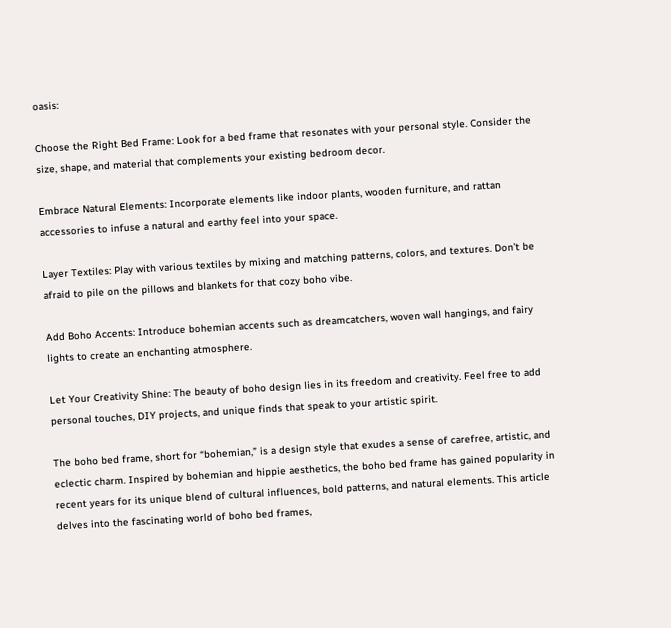oasis:

Choose the Right Bed Frame: Look for a bed frame that resonates with your personal style. Consider the size, shape, and material that complements your existing bedroom decor.

Embrace Natural Elements: Incorporate elements like indoor plants, wooden furniture, and rattan accessories to infuse a natural and earthy feel into your space.

Layer Textiles: Play with various textiles by mixing and matching patterns, colors, and textures. Don’t be afraid to pile on the pillows and blankets for that cozy boho vibe.

Add Boho Accents: Introduce bohemian accents such as dreamcatchers, woven wall hangings, and fairy lights to create an enchanting atmosphere.

Let Your Creativity Shine: The beauty of boho design lies in its freedom and creativity. Feel free to add personal touches, DIY projects, and unique finds that speak to your artistic spirit.

The boho bed frame, short for “bohemian,” is a design style that exudes a sense of carefree, artistic, and eclectic charm. Inspired by bohemian and hippie aesthetics, the boho bed frame has gained popularity in recent years for its unique blend of cultural influences, bold patterns, and natural elements. This article delves into the fascinating world of boho bed frames,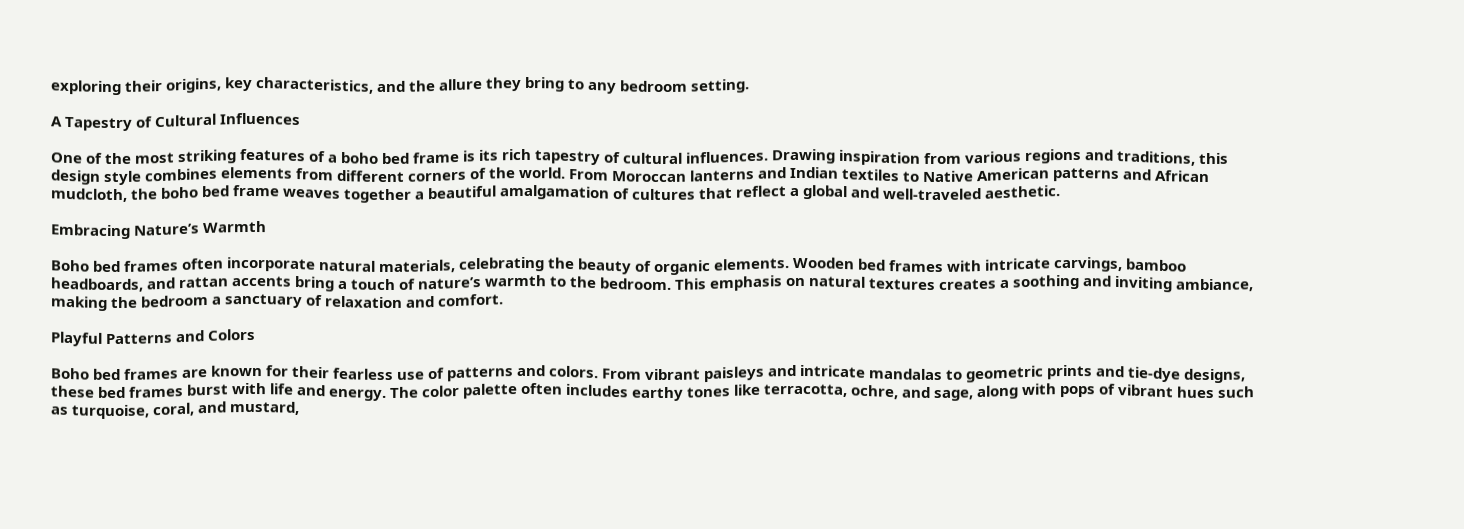exploring their origins, key characteristics, and the allure they bring to any bedroom setting.

A Tapestry of Cultural Influences

One of the most striking features of a boho bed frame is its rich tapestry of cultural influences. Drawing inspiration from various regions and traditions, this design style combines elements from different corners of the world. From Moroccan lanterns and Indian textiles to Native American patterns and African mudcloth, the boho bed frame weaves together a beautiful amalgamation of cultures that reflect a global and well-traveled aesthetic.

Embracing Nature’s Warmth

Boho bed frames often incorporate natural materials, celebrating the beauty of organic elements. Wooden bed frames with intricate carvings, bamboo headboards, and rattan accents bring a touch of nature’s warmth to the bedroom. This emphasis on natural textures creates a soothing and inviting ambiance, making the bedroom a sanctuary of relaxation and comfort.

Playful Patterns and Colors

Boho bed frames are known for their fearless use of patterns and colors. From vibrant paisleys and intricate mandalas to geometric prints and tie-dye designs, these bed frames burst with life and energy. The color palette often includes earthy tones like terracotta, ochre, and sage, along with pops of vibrant hues such as turquoise, coral, and mustard,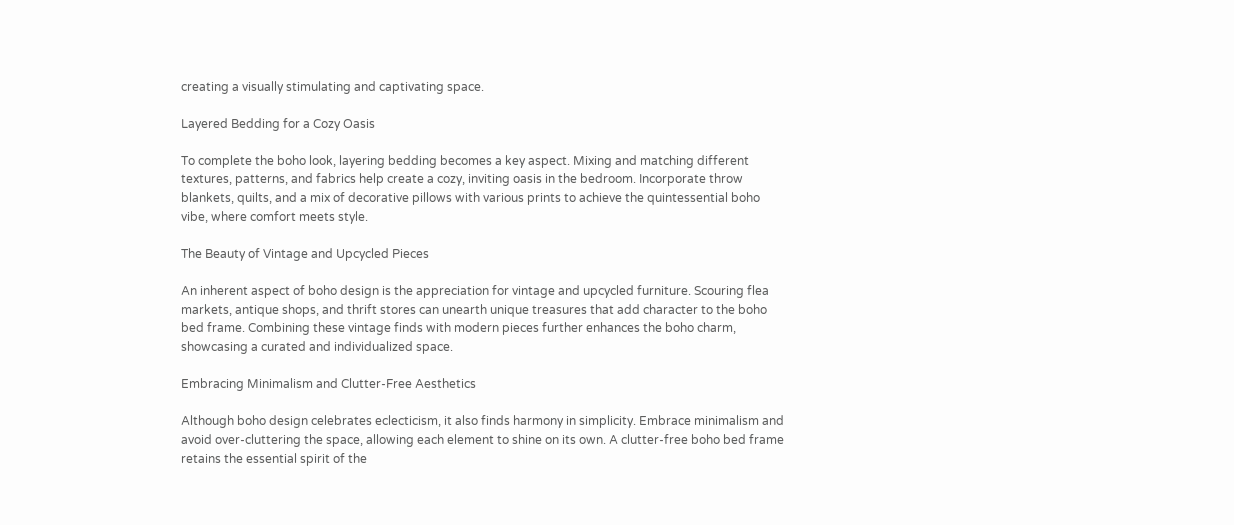creating a visually stimulating and captivating space.

Layered Bedding for a Cozy Oasis

To complete the boho look, layering bedding becomes a key aspect. Mixing and matching different textures, patterns, and fabrics help create a cozy, inviting oasis in the bedroom. Incorporate throw blankets, quilts, and a mix of decorative pillows with various prints to achieve the quintessential boho vibe, where comfort meets style.

The Beauty of Vintage and Upcycled Pieces

An inherent aspect of boho design is the appreciation for vintage and upcycled furniture. Scouring flea markets, antique shops, and thrift stores can unearth unique treasures that add character to the boho bed frame. Combining these vintage finds with modern pieces further enhances the boho charm, showcasing a curated and individualized space.

Embracing Minimalism and Clutter-Free Aesthetics

Although boho design celebrates eclecticism, it also finds harmony in simplicity. Embrace minimalism and avoid over-cluttering the space, allowing each element to shine on its own. A clutter-free boho bed frame retains the essential spirit of the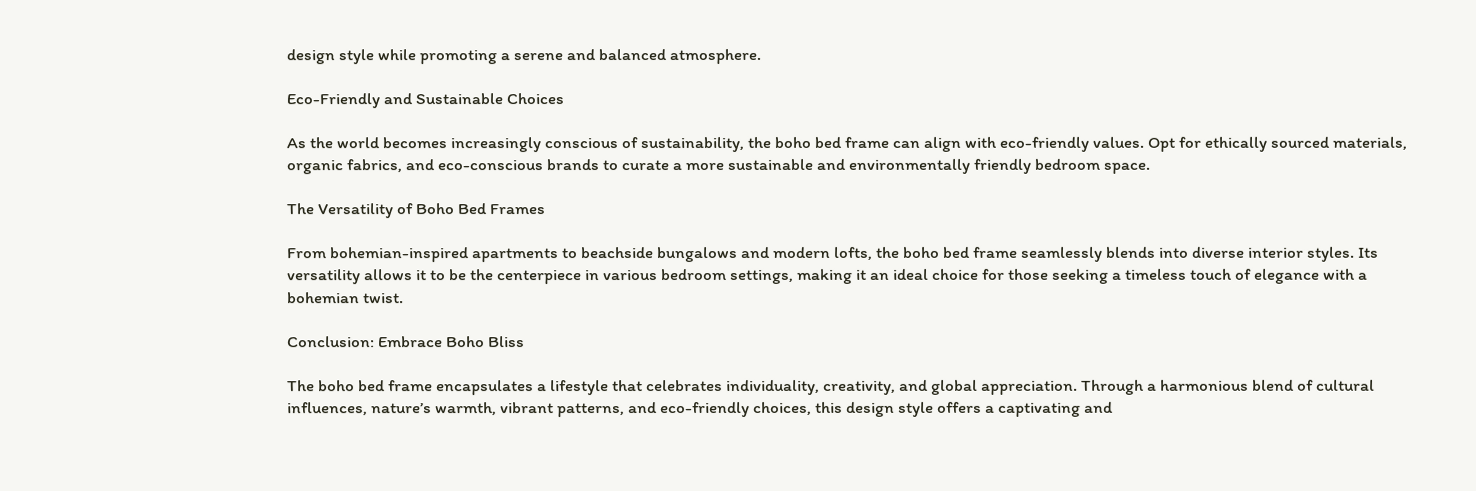design style while promoting a serene and balanced atmosphere.

Eco-Friendly and Sustainable Choices

As the world becomes increasingly conscious of sustainability, the boho bed frame can align with eco-friendly values. Opt for ethically sourced materials, organic fabrics, and eco-conscious brands to curate a more sustainable and environmentally friendly bedroom space.

The Versatility of Boho Bed Frames

From bohemian-inspired apartments to beachside bungalows and modern lofts, the boho bed frame seamlessly blends into diverse interior styles. Its versatility allows it to be the centerpiece in various bedroom settings, making it an ideal choice for those seeking a timeless touch of elegance with a bohemian twist.

Conclusion: Embrace Boho Bliss

The boho bed frame encapsulates a lifestyle that celebrates individuality, creativity, and global appreciation. Through a harmonious blend of cultural influences, nature’s warmth, vibrant patterns, and eco-friendly choices, this design style offers a captivating and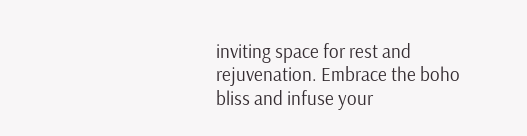inviting space for rest and rejuvenation. Embrace the boho bliss and infuse your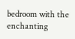bedroom with the enchanting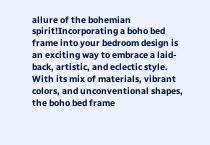allure of the bohemian spirit!Incorporating a boho bed frame into your bedroom design is an exciting way to embrace a laid-back, artistic, and eclectic style. With its mix of materials, vibrant colors, and unconventional shapes, the boho bed frame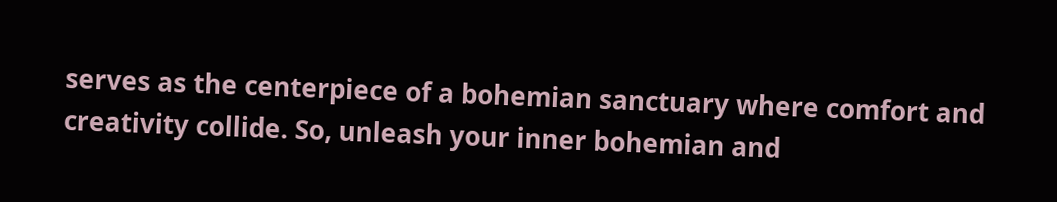serves as the centerpiece of a bohemian sanctuary where comfort and creativity collide. So, unleash your inner bohemian and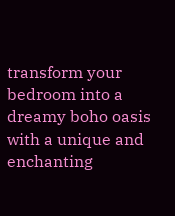transform your bedroom into a dreamy boho oasis with a unique and enchanting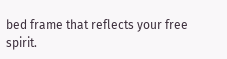bed frame that reflects your free spirit.